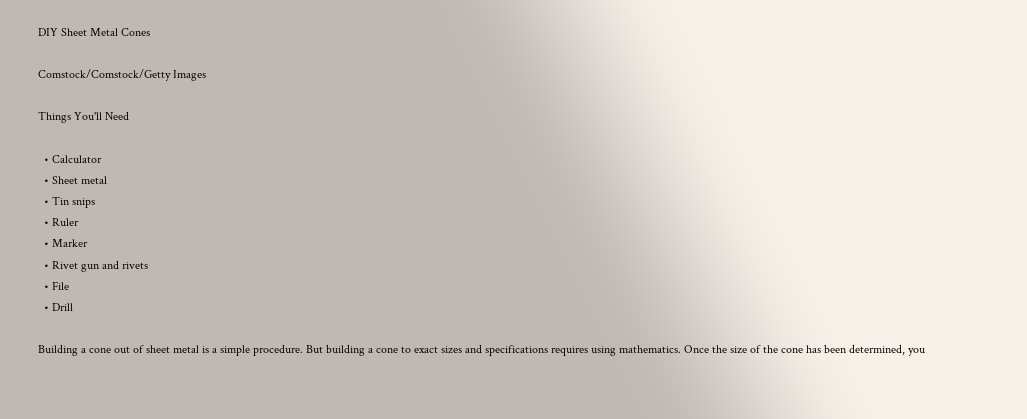DIY Sheet Metal Cones

Comstock/Comstock/Getty Images

Things You'll Need

  • Calculator
  • Sheet metal
  • Tin snips
  • Ruler
  • Marker
  • Rivet gun and rivets
  • File
  • Drill

Building a cone out of sheet metal is a simple procedure. But building a cone to exact sizes and specifications requires using mathematics. Once the size of the cone has been determined, you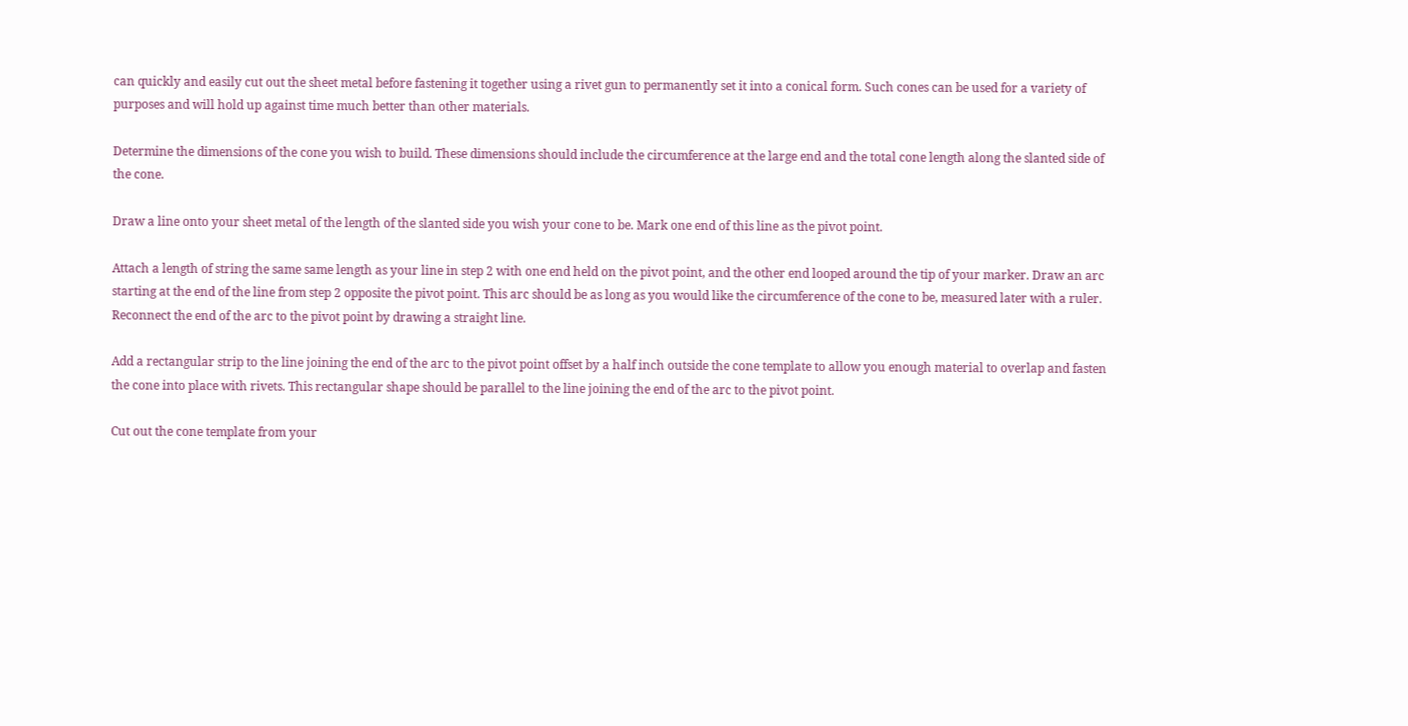can quickly and easily cut out the sheet metal before fastening it together using a rivet gun to permanently set it into a conical form. Such cones can be used for a variety of purposes and will hold up against time much better than other materials.

Determine the dimensions of the cone you wish to build. These dimensions should include the circumference at the large end and the total cone length along the slanted side of the cone.

Draw a line onto your sheet metal of the length of the slanted side you wish your cone to be. Mark one end of this line as the pivot point.

Attach a length of string the same same length as your line in step 2 with one end held on the pivot point, and the other end looped around the tip of your marker. Draw an arc starting at the end of the line from step 2 opposite the pivot point. This arc should be as long as you would like the circumference of the cone to be, measured later with a ruler. Reconnect the end of the arc to the pivot point by drawing a straight line.

Add a rectangular strip to the line joining the end of the arc to the pivot point offset by a half inch outside the cone template to allow you enough material to overlap and fasten the cone into place with rivets. This rectangular shape should be parallel to the line joining the end of the arc to the pivot point.

Cut out the cone template from your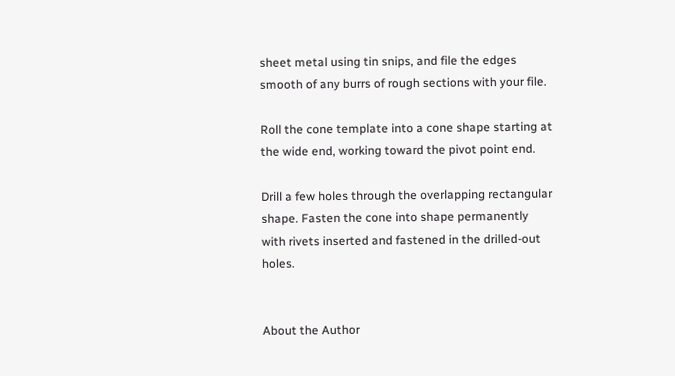sheet metal using tin snips, and file the edges smooth of any burrs of rough sections with your file.

Roll the cone template into a cone shape starting at the wide end, working toward the pivot point end.

Drill a few holes through the overlapping rectangular shape. Fasten the cone into shape permanently with rivets inserted and fastened in the drilled-out holes.


About the Author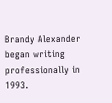Brandy Alexander began writing professionally in 1993.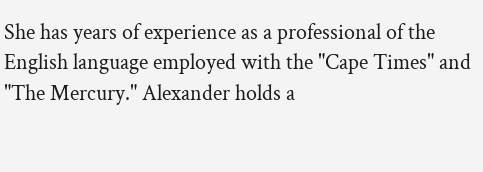She has years of experience as a professional of the English language employed with the "Cape Times" and "The Mercury." Alexander holds a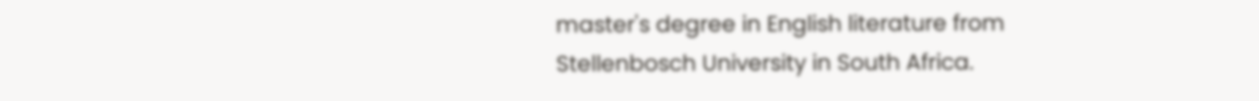master's degree in English literature from Stellenbosch University in South Africa.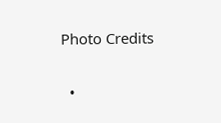Photo Credits

  •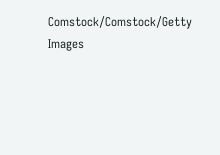Comstock/Comstock/Getty Images